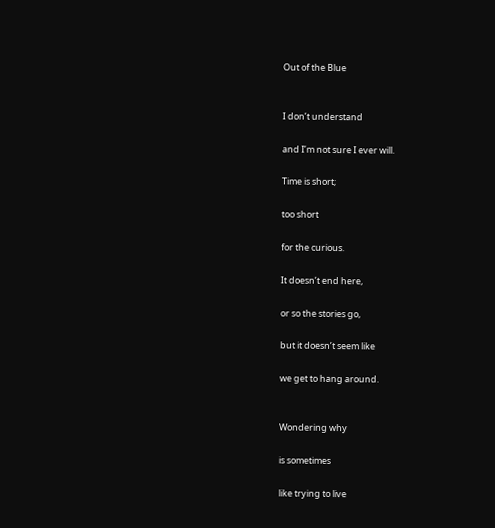Out of the Blue


I don’t understand

and I’m not sure I ever will.

Time is short;

too short

for the curious.

It doesn’t end here,

or so the stories go,

but it doesn’t seem like

we get to hang around.


Wondering why

is sometimes

like trying to live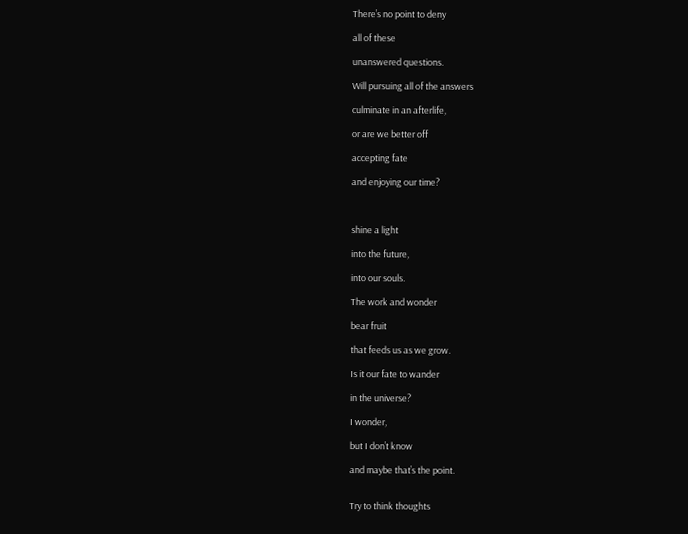There’s no point to deny

all of these

unanswered questions.

Will pursuing all of the answers

culminate in an afterlife,

or are we better off

accepting fate

and enjoying our time?



shine a light

into the future,

into our souls.

The work and wonder

bear fruit

that feeds us as we grow.

Is it our fate to wander

in the universe?

I wonder,

but I don’t know

and maybe that’s the point.


Try to think thoughts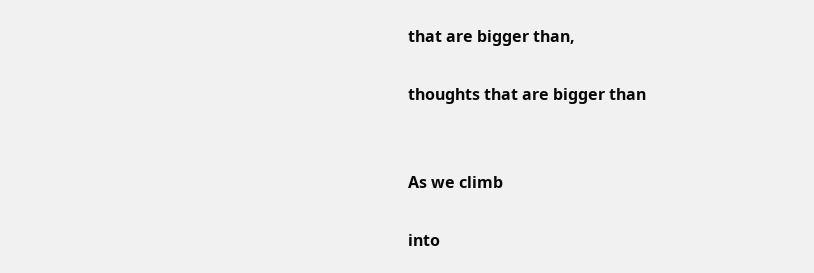that are bigger than,

thoughts that are bigger than


As we climb

into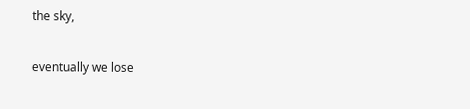the sky,

eventually we lose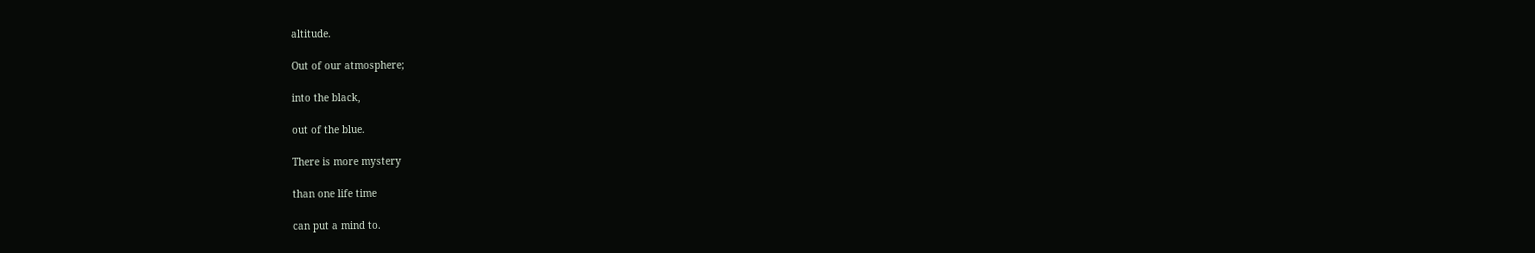altitude.

Out of our atmosphere;

into the black,

out of the blue.

There is more mystery

than one life time

can put a mind to.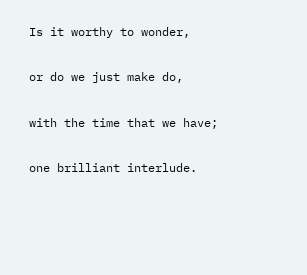Is it worthy to wonder,

or do we just make do,

with the time that we have;

one brilliant interlude.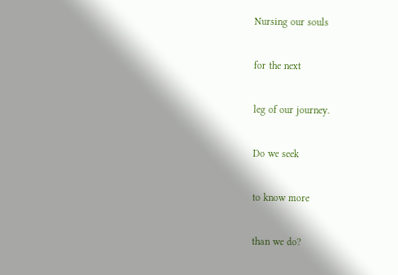Nursing our souls

for the next

leg of our journey.

Do we seek

to know more

than we do?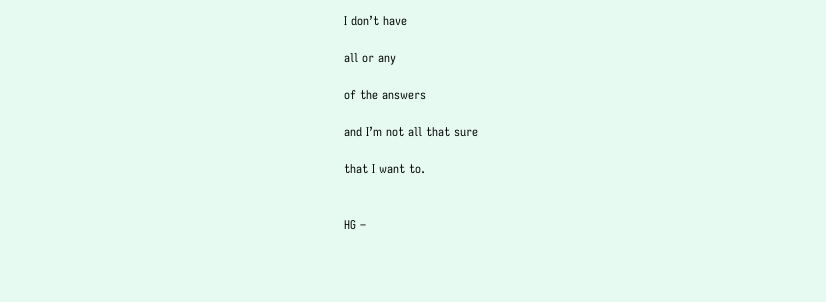I don’t have

all or any

of the answers

and I’m not all that sure

that I want to.


HG –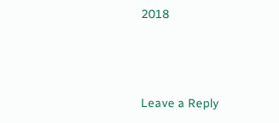2018



Leave a Reply